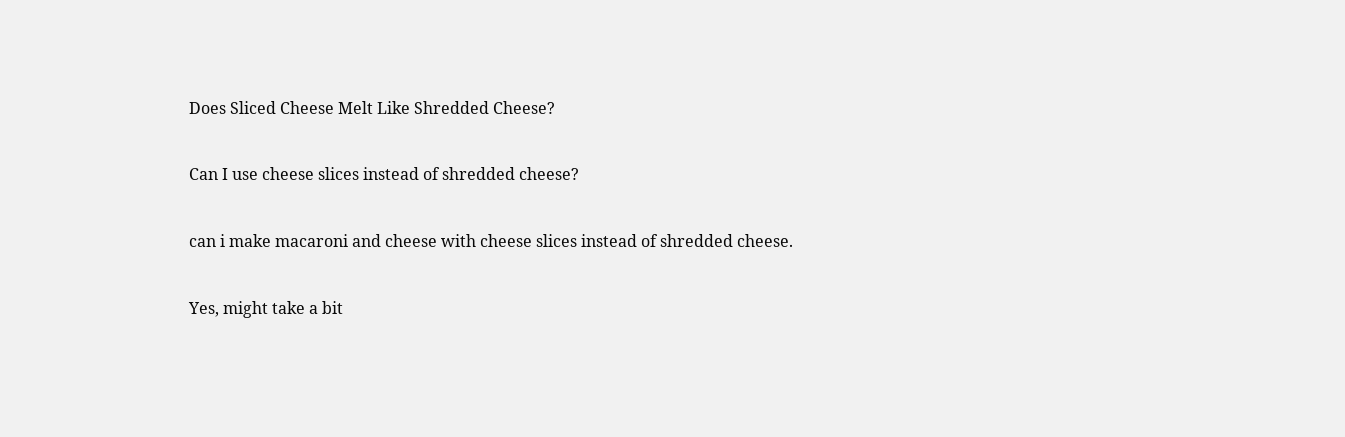Does Sliced Cheese Melt Like Shredded Cheese?

Can I use cheese slices instead of shredded cheese?

can i make macaroni and cheese with cheese slices instead of shredded cheese.

Yes, might take a bit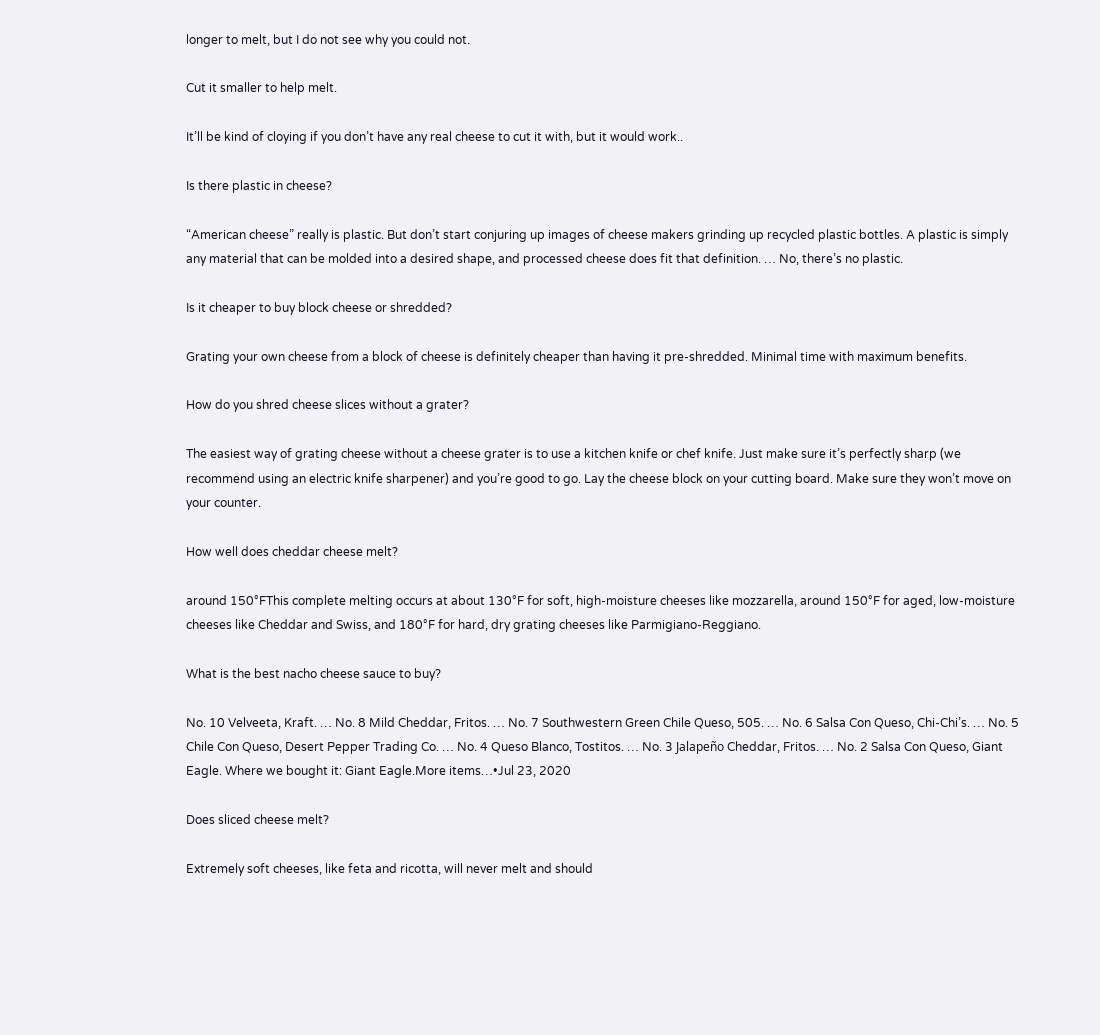longer to melt, but I do not see why you could not.

Cut it smaller to help melt.

It’ll be kind of cloying if you don’t have any real cheese to cut it with, but it would work..

Is there plastic in cheese?

“American cheese” really is plastic. But don’t start conjuring up images of cheese makers grinding up recycled plastic bottles. A plastic is simply any material that can be molded into a desired shape, and processed cheese does fit that definition. … No, there’s no plastic.

Is it cheaper to buy block cheese or shredded?

Grating your own cheese from a block of cheese is definitely cheaper than having it pre-shredded. Minimal time with maximum benefits.

How do you shred cheese slices without a grater?

The easiest way of grating cheese without a cheese grater is to use a kitchen knife or chef knife. Just make sure it’s perfectly sharp (we recommend using an electric knife sharpener) and you’re good to go. Lay the cheese block on your cutting board. Make sure they won’t move on your counter.

How well does cheddar cheese melt?

around 150°FThis complete melting occurs at about 130°F for soft, high-moisture cheeses like mozzarella, around 150°F for aged, low-moisture cheeses like Cheddar and Swiss, and 180°F for hard, dry grating cheeses like Parmigiano-Reggiano.

What is the best nacho cheese sauce to buy?

No. 10 Velveeta, Kraft. … No. 8 Mild Cheddar, Fritos. … No. 7 Southwestern Green Chile Queso, 505. … No. 6 Salsa Con Queso, Chi-Chi’s. … No. 5 Chile Con Queso, Desert Pepper Trading Co. … No. 4 Queso Blanco, Tostitos. … No. 3 Jalapeño Cheddar, Fritos. … No. 2 Salsa Con Queso, Giant Eagle. Where we bought it: Giant Eagle.More items…•Jul 23, 2020

Does sliced cheese melt?

Extremely soft cheeses, like feta and ricotta, will never melt and should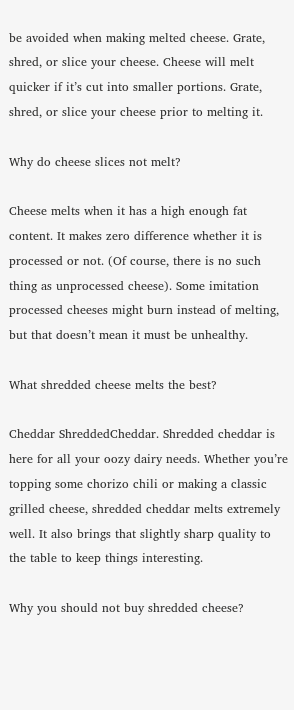be avoided when making melted cheese. Grate, shred, or slice your cheese. Cheese will melt quicker if it’s cut into smaller portions. Grate, shred, or slice your cheese prior to melting it.

Why do cheese slices not melt?

Cheese melts when it has a high enough fat content. It makes zero difference whether it is processed or not. (Of course, there is no such thing as unprocessed cheese). Some imitation processed cheeses might burn instead of melting, but that doesn’t mean it must be unhealthy.

What shredded cheese melts the best?

Cheddar ShreddedCheddar. Shredded cheddar is here for all your oozy dairy needs. Whether you’re topping some chorizo chili or making a classic grilled cheese, shredded cheddar melts extremely well. It also brings that slightly sharp quality to the table to keep things interesting.

Why you should not buy shredded cheese?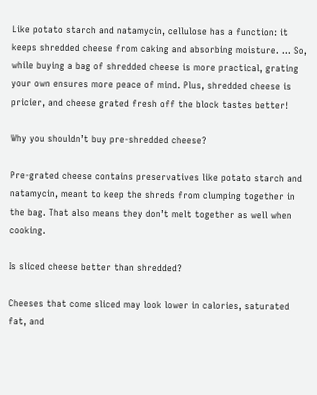Like potato starch and natamycin, cellulose has a function: it keeps shredded cheese from caking and absorbing moisture. … So, while buying a bag of shredded cheese is more practical, grating your own ensures more peace of mind. Plus, shredded cheese is pricier, and cheese grated fresh off the block tastes better!

Why you shouldn’t buy pre-shredded cheese?

Pre-grated cheese contains preservatives like potato starch and natamycin, meant to keep the shreds from clumping together in the bag. That also means they don’t melt together as well when cooking.

Is sliced cheese better than shredded?

Cheeses that come sliced may look lower in calories, saturated fat, and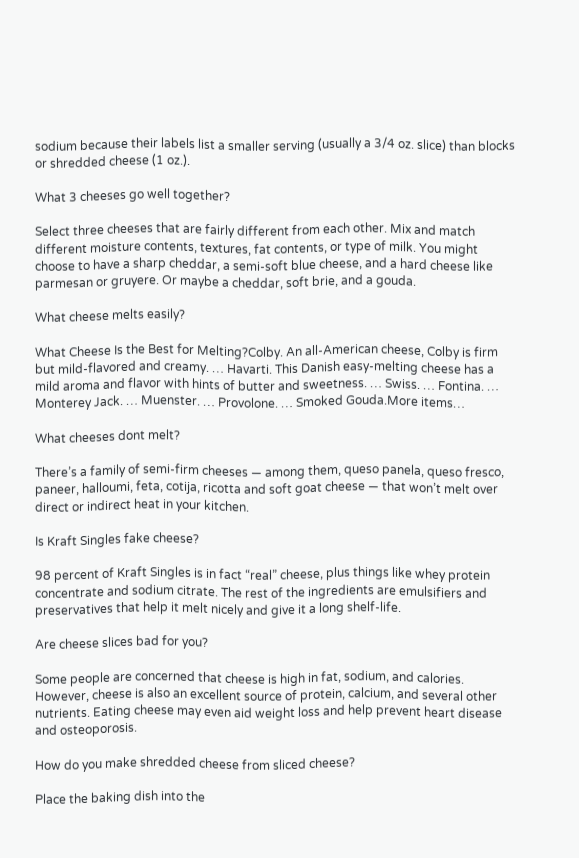sodium because their labels list a smaller serving (usually a 3/4 oz. slice) than blocks or shredded cheese (1 oz.).

What 3 cheeses go well together?

Select three cheeses that are fairly different from each other. Mix and match different moisture contents, textures, fat contents, or type of milk. You might choose to have a sharp cheddar, a semi-soft blue cheese, and a hard cheese like parmesan or gruyere. Or maybe a cheddar, soft brie, and a gouda.

What cheese melts easily?

What Cheese Is the Best for Melting?Colby. An all-American cheese, Colby is firm but mild-flavored and creamy. … Havarti. This Danish easy-melting cheese has a mild aroma and flavor with hints of butter and sweetness. … Swiss. … Fontina. … Monterey Jack. … Muenster. … Provolone. … Smoked Gouda.More items…

What cheeses dont melt?

There’s a family of semi-firm cheeses — among them, queso panela, queso fresco, paneer, halloumi, feta, cotija, ricotta and soft goat cheese — that won’t melt over direct or indirect heat in your kitchen.

Is Kraft Singles fake cheese?

98 percent of Kraft Singles is in fact “real” cheese, plus things like whey protein concentrate and sodium citrate. The rest of the ingredients are emulsifiers and preservatives that help it melt nicely and give it a long shelf-life.

Are cheese slices bad for you?

Some people are concerned that cheese is high in fat, sodium, and calories. However, cheese is also an excellent source of protein, calcium, and several other nutrients. Eating cheese may even aid weight loss and help prevent heart disease and osteoporosis.

How do you make shredded cheese from sliced cheese?

Place the baking dish into the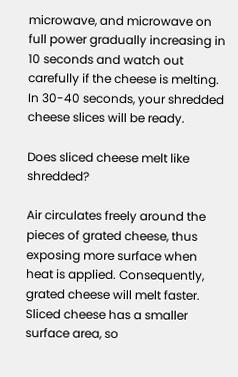microwave, and microwave on full power gradually increasing in 10 seconds and watch out carefully if the cheese is melting. In 30-40 seconds, your shredded cheese slices will be ready.

Does sliced cheese melt like shredded?

Air circulates freely around the pieces of grated cheese, thus exposing more surface when heat is applied. Consequently, grated cheese will melt faster. Sliced cheese has a smaller surface area, so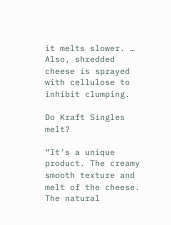it melts slower. … Also, shredded cheese is sprayed with cellulose to inhibit clumping.

Do Kraft Singles melt?

“It’s a unique product. The creamy smooth texture and melt of the cheese. The natural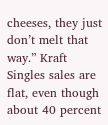cheeses, they just don’t melt that way.” Kraft Singles sales are flat, even though about 40 percent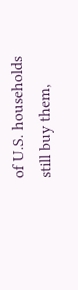of U.S. households still buy them,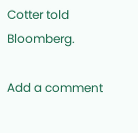Cotter told Bloomberg.

Add a comment